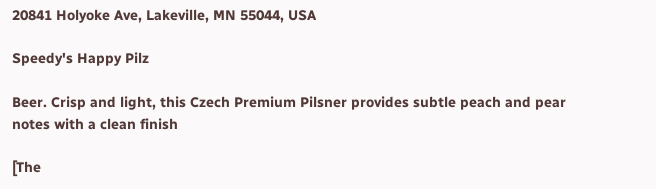20841 Holyoke Ave, Lakeville, MN 55044, USA

Speedy's Happy Pilz

Beer. Crisp and light, this Czech Premium Pilsner provides subtle peach and pear notes with a clean finish

[The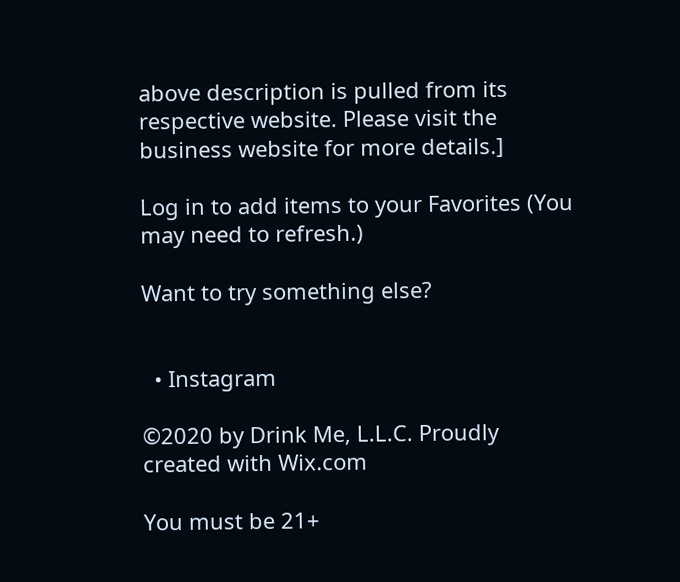above description is pulled from its respective website. Please visit the business website for more details.]

Log in to add items to your Favorites (You may need to refresh.)

Want to try something else?


  • Instagram

©2020 by Drink Me, L.L.C. Proudly created with Wix.com

You must be 21+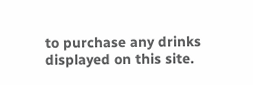to purchase any drinks displayed on this site.